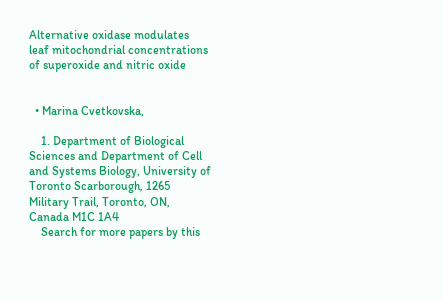Alternative oxidase modulates leaf mitochondrial concentrations of superoxide and nitric oxide


  • Marina Cvetkovska,

    1. Department of Biological Sciences and Department of Cell and Systems Biology, University of Toronto Scarborough, 1265 Military Trail, Toronto, ON, Canada M1C 1A4
    Search for more papers by this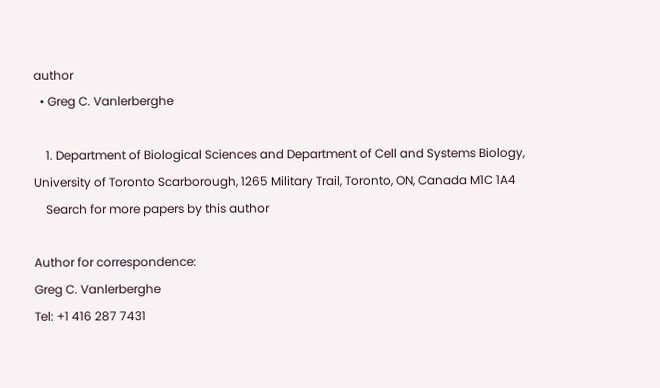author
  • Greg C. Vanlerberghe

    1. Department of Biological Sciences and Department of Cell and Systems Biology, University of Toronto Scarborough, 1265 Military Trail, Toronto, ON, Canada M1C 1A4
    Search for more papers by this author

Author for correspondence:
Greg C. Vanlerberghe
Tel: +1 416 287 7431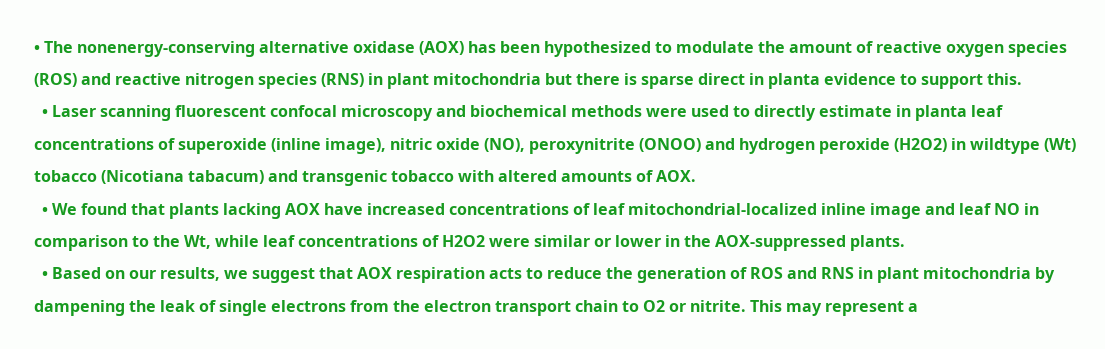• The nonenergy-conserving alternative oxidase (AOX) has been hypothesized to modulate the amount of reactive oxygen species (ROS) and reactive nitrogen species (RNS) in plant mitochondria but there is sparse direct in planta evidence to support this.
  • Laser scanning fluorescent confocal microscopy and biochemical methods were used to directly estimate in planta leaf concentrations of superoxide (inline image), nitric oxide (NO), peroxynitrite (ONOO) and hydrogen peroxide (H2O2) in wildtype (Wt) tobacco (Nicotiana tabacum) and transgenic tobacco with altered amounts of AOX.
  • We found that plants lacking AOX have increased concentrations of leaf mitochondrial-localized inline image and leaf NO in comparison to the Wt, while leaf concentrations of H2O2 were similar or lower in the AOX-suppressed plants.
  • Based on our results, we suggest that AOX respiration acts to reduce the generation of ROS and RNS in plant mitochondria by dampening the leak of single electrons from the electron transport chain to O2 or nitrite. This may represent a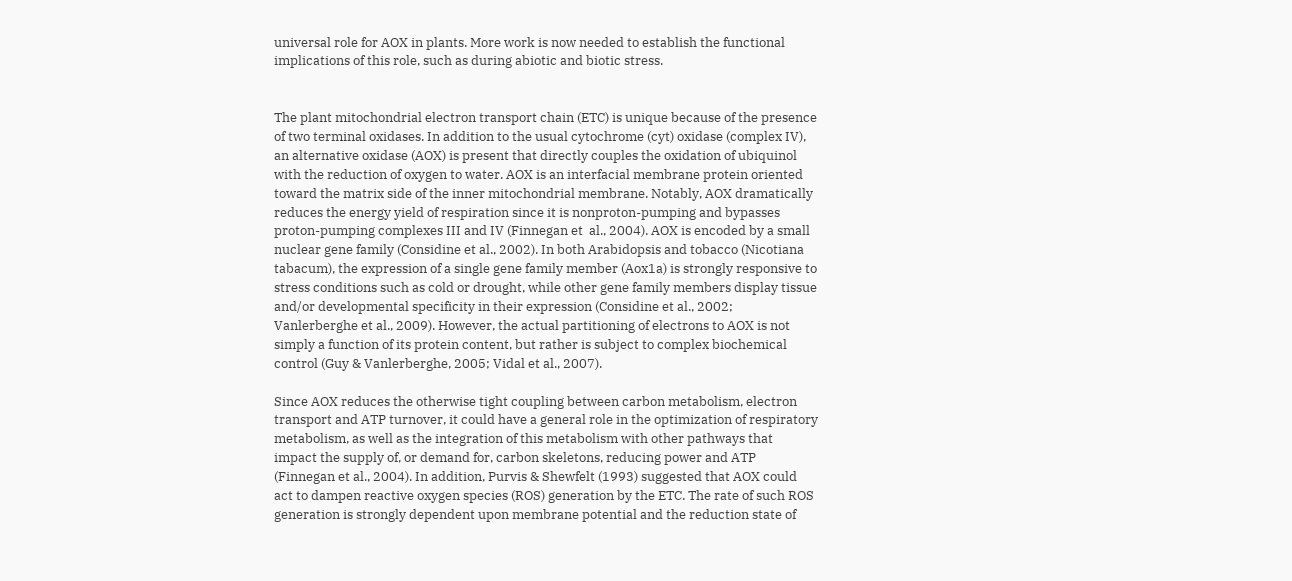universal role for AOX in plants. More work is now needed to establish the functional implications of this role, such as during abiotic and biotic stress.


The plant mitochondrial electron transport chain (ETC) is unique because of the presence of two terminal oxidases. In addition to the usual cytochrome (cyt) oxidase (complex IV), an alternative oxidase (AOX) is present that directly couples the oxidation of ubiquinol with the reduction of oxygen to water. AOX is an interfacial membrane protein oriented toward the matrix side of the inner mitochondrial membrane. Notably, AOX dramatically reduces the energy yield of respiration since it is nonproton-pumping and bypasses proton-pumping complexes III and IV (Finnegan et  al., 2004). AOX is encoded by a small nuclear gene family (Considine et al., 2002). In both Arabidopsis and tobacco (Nicotiana tabacum), the expression of a single gene family member (Aox1a) is strongly responsive to stress conditions such as cold or drought, while other gene family members display tissue and/or developmental specificity in their expression (Considine et al., 2002; Vanlerberghe et al., 2009). However, the actual partitioning of electrons to AOX is not simply a function of its protein content, but rather is subject to complex biochemical control (Guy & Vanlerberghe, 2005; Vidal et al., 2007).

Since AOX reduces the otherwise tight coupling between carbon metabolism, electron transport and ATP turnover, it could have a general role in the optimization of respiratory metabolism, as well as the integration of this metabolism with other pathways that impact the supply of, or demand for, carbon skeletons, reducing power and ATP (Finnegan et al., 2004). In addition, Purvis & Shewfelt (1993) suggested that AOX could act to dampen reactive oxygen species (ROS) generation by the ETC. The rate of such ROS generation is strongly dependent upon membrane potential and the reduction state of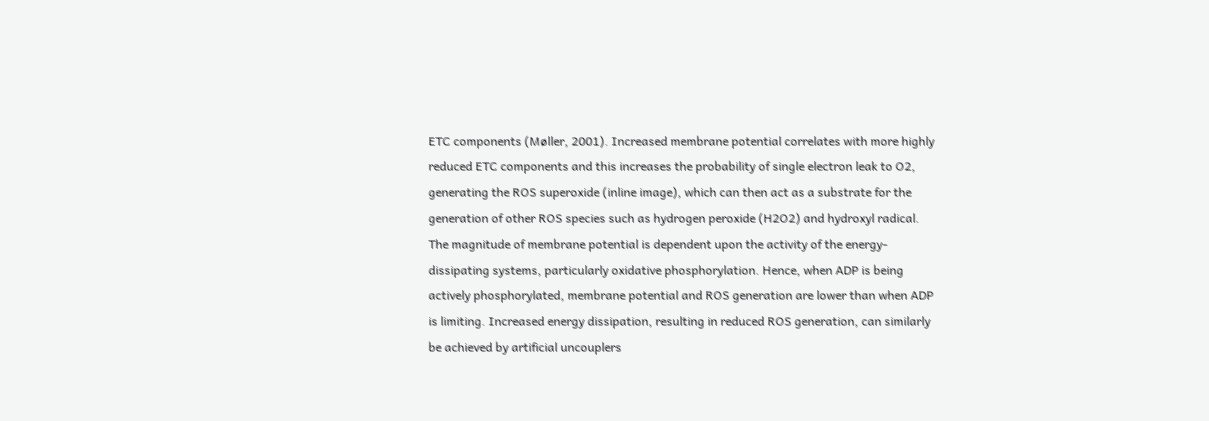ETC components (Møller, 2001). Increased membrane potential correlates with more highly reduced ETC components and this increases the probability of single electron leak to O2, generating the ROS superoxide (inline image), which can then act as a substrate for the generation of other ROS species such as hydrogen peroxide (H2O2) and hydroxyl radical. The magnitude of membrane potential is dependent upon the activity of the energy-dissipating systems, particularly oxidative phosphorylation. Hence, when ADP is being actively phosphorylated, membrane potential and ROS generation are lower than when ADP is limiting. Increased energy dissipation, resulting in reduced ROS generation, can similarly be achieved by artificial uncouplers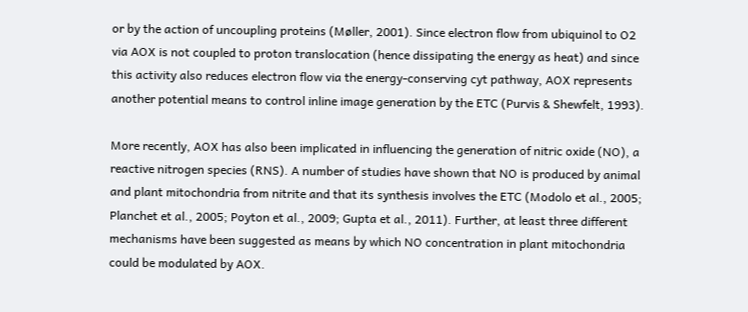or by the action of uncoupling proteins (Møller, 2001). Since electron flow from ubiquinol to O2 via AOX is not coupled to proton translocation (hence dissipating the energy as heat) and since this activity also reduces electron flow via the energy-conserving cyt pathway, AOX represents another potential means to control inline image generation by the ETC (Purvis & Shewfelt, 1993).

More recently, AOX has also been implicated in influencing the generation of nitric oxide (NO), a reactive nitrogen species (RNS). A number of studies have shown that NO is produced by animal and plant mitochondria from nitrite and that its synthesis involves the ETC (Modolo et al., 2005; Planchet et al., 2005; Poyton et al., 2009; Gupta et al., 2011). Further, at least three different mechanisms have been suggested as means by which NO concentration in plant mitochondria could be modulated by AOX.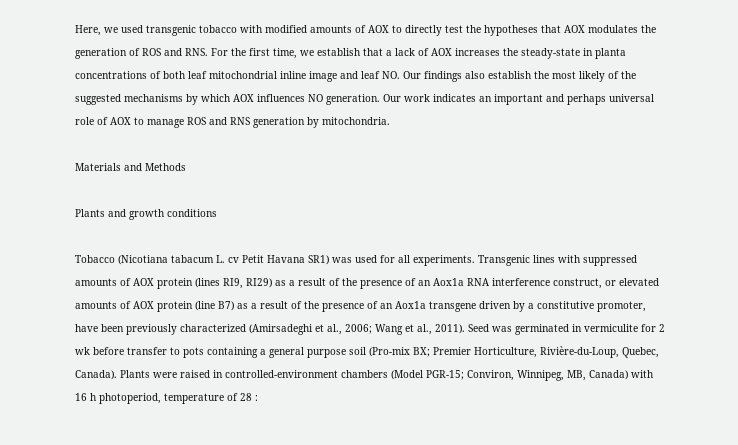Here, we used transgenic tobacco with modified amounts of AOX to directly test the hypotheses that AOX modulates the generation of ROS and RNS. For the first time, we establish that a lack of AOX increases the steady-state in planta concentrations of both leaf mitochondrial inline image and leaf NO. Our findings also establish the most likely of the suggested mechanisms by which AOX influences NO generation. Our work indicates an important and perhaps universal role of AOX to manage ROS and RNS generation by mitochondria.

Materials and Methods

Plants and growth conditions

Tobacco (Nicotiana tabacum L. cv Petit Havana SR1) was used for all experiments. Transgenic lines with suppressed amounts of AOX protein (lines RI9, RI29) as a result of the presence of an Aox1a RNA interference construct, or elevated amounts of AOX protein (line B7) as a result of the presence of an Aox1a transgene driven by a constitutive promoter, have been previously characterized (Amirsadeghi et al., 2006; Wang et al., 2011). Seed was germinated in vermiculite for 2 wk before transfer to pots containing a general purpose soil (Pro-mix BX; Premier Horticulture, Rivière-du-Loup, Quebec, Canada). Plants were raised in controlled-environment chambers (Model PGR-15; Conviron, Winnipeg, MB, Canada) with 16 h photoperiod, temperature of 28 :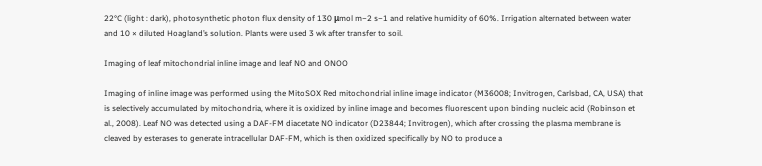22°C (light : dark), photosynthetic photon flux density of 130 μmol m−2 s−1 and relative humidity of 60%. Irrigation alternated between water and 10 × diluted Hoagland’s solution. Plants were used 3 wk after transfer to soil.

Imaging of leaf mitochondrial inline image and leaf NO and ONOO

Imaging of inline image was performed using the MitoSOX Red mitochondrial inline image indicator (M36008; Invitrogen, Carlsbad, CA, USA) that is selectively accumulated by mitochondria, where it is oxidized by inline image and becomes fluorescent upon binding nucleic acid (Robinson et al., 2008). Leaf NO was detected using a DAF-FM diacetate NO indicator (D23844; Invitrogen), which after crossing the plasma membrane is cleaved by esterases to generate intracellular DAF-FM, which is then oxidized specifically by NO to produce a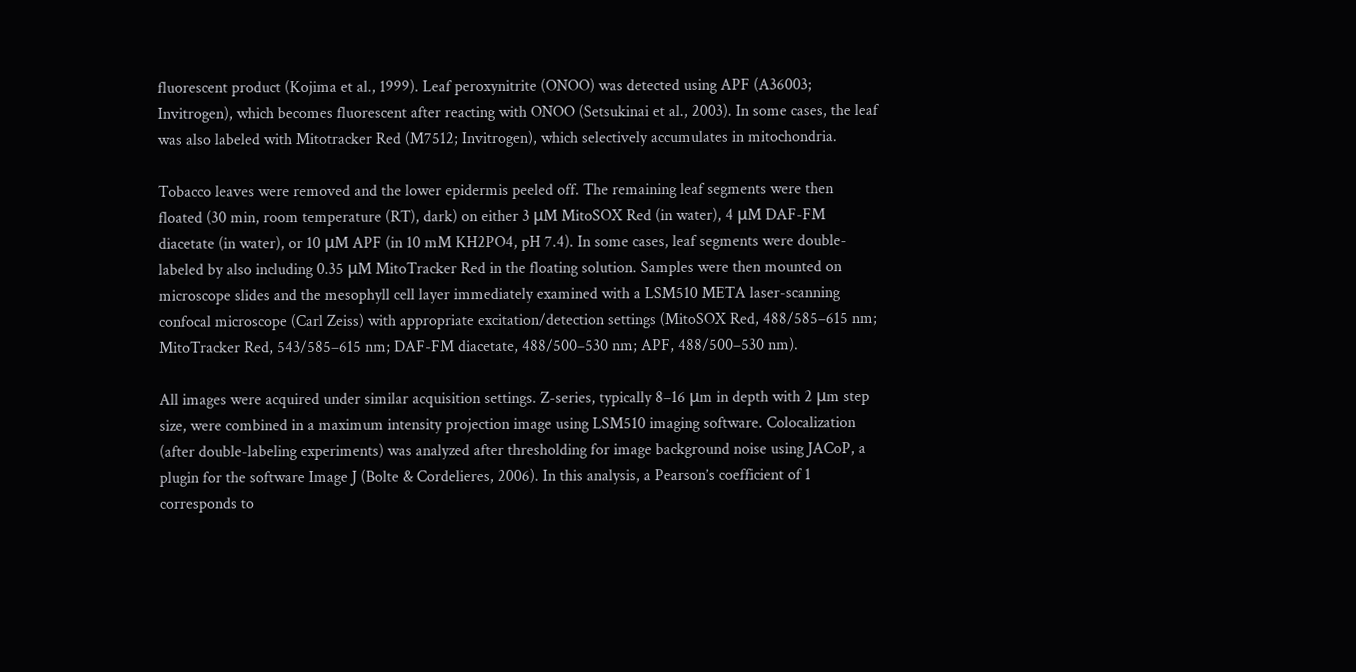fluorescent product (Kojima et al., 1999). Leaf peroxynitrite (ONOO) was detected using APF (A36003; Invitrogen), which becomes fluorescent after reacting with ONOO (Setsukinai et al., 2003). In some cases, the leaf was also labeled with Mitotracker Red (M7512; Invitrogen), which selectively accumulates in mitochondria.

Tobacco leaves were removed and the lower epidermis peeled off. The remaining leaf segments were then floated (30 min, room temperature (RT), dark) on either 3 μM MitoSOX Red (in water), 4 μM DAF-FM diacetate (in water), or 10 μM APF (in 10 mM KH2PO4, pH 7.4). In some cases, leaf segments were double-labeled by also including 0.35 μM MitoTracker Red in the floating solution. Samples were then mounted on microscope slides and the mesophyll cell layer immediately examined with a LSM510 META laser-scanning confocal microscope (Carl Zeiss) with appropriate excitation/detection settings (MitoSOX Red, 488/585–615 nm; MitoTracker Red, 543/585–615 nm; DAF-FM diacetate, 488/500–530 nm; APF, 488/500–530 nm).

All images were acquired under similar acquisition settings. Z-series, typically 8–16 μm in depth with 2 μm step size, were combined in a maximum intensity projection image using LSM510 imaging software. Colocalization (after double-labeling experiments) was analyzed after thresholding for image background noise using JACoP, a plugin for the software Image J (Bolte & Cordelieres, 2006). In this analysis, a Pearson’s coefficient of 1 corresponds to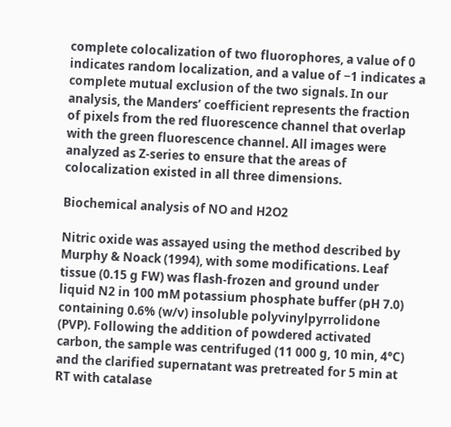complete colocalization of two fluorophores, a value of 0 indicates random localization, and a value of −1 indicates a complete mutual exclusion of the two signals. In our analysis, the Manders’ coefficient represents the fraction of pixels from the red fluorescence channel that overlap with the green fluorescence channel. All images were analyzed as Z-series to ensure that the areas of colocalization existed in all three dimensions.

Biochemical analysis of NO and H2O2

Nitric oxide was assayed using the method described by Murphy & Noack (1994), with some modifications. Leaf tissue (0.15 g FW) was flash-frozen and ground under liquid N2 in 100 mM potassium phosphate buffer (pH 7.0) containing 0.6% (w/v) insoluble polyvinylpyrrolidone (PVP). Following the addition of powdered activated carbon, the sample was centrifuged (11 000 g, 10 min, 4°C) and the clarified supernatant was pretreated for 5 min at RT with catalase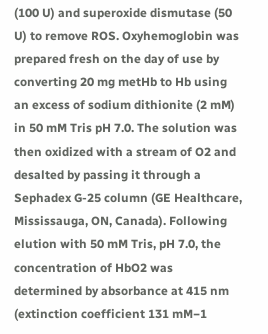(100 U) and superoxide dismutase (50 U) to remove ROS. Oxyhemoglobin was prepared fresh on the day of use by converting 20 mg metHb to Hb using an excess of sodium dithionite (2 mM) in 50 mM Tris pH 7.0. The solution was then oxidized with a stream of O2 and desalted by passing it through a Sephadex G-25 column (GE Healthcare, Mississauga, ON, Canada). Following elution with 50 mM Tris, pH 7.0, the concentration of HbO2 was determined by absorbance at 415 nm (extinction coefficient 131 mM−1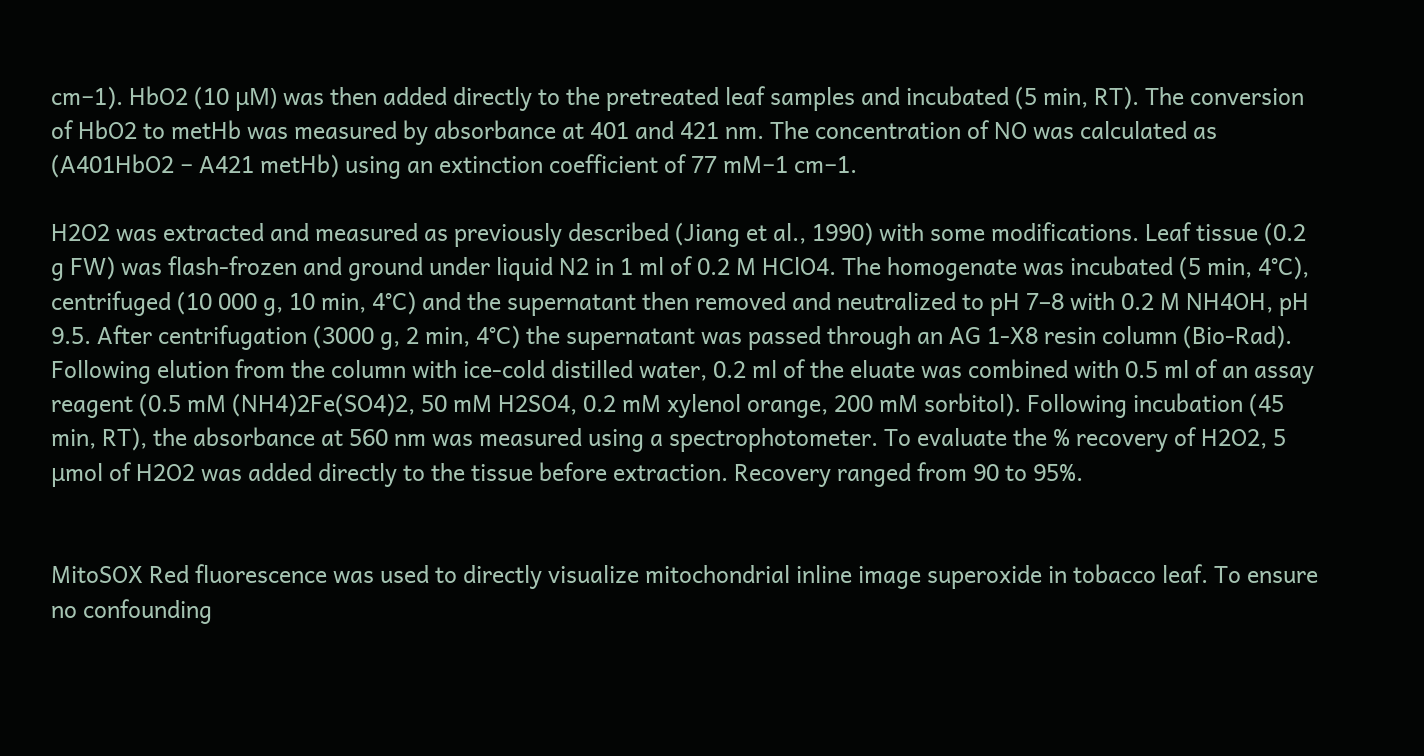cm−1). HbO2 (10 μM) was then added directly to the pretreated leaf samples and incubated (5 min, RT). The conversion of HbO2 to metHb was measured by absorbance at 401 and 421 nm. The concentration of NO was calculated as (A401HbO2 − A421 metHb) using an extinction coefficient of 77 mM−1 cm−1.

H2O2 was extracted and measured as previously described (Jiang et al., 1990) with some modifications. Leaf tissue (0.2 g FW) was flash-frozen and ground under liquid N2 in 1 ml of 0.2 M HClO4. The homogenate was incubated (5 min, 4°C), centrifuged (10 000 g, 10 min, 4°C) and the supernatant then removed and neutralized to pH 7–8 with 0.2 M NH4OH, pH 9.5. After centrifugation (3000 g, 2 min, 4°C) the supernatant was passed through an AG 1-X8 resin column (Bio-Rad). Following elution from the column with ice-cold distilled water, 0.2 ml of the eluate was combined with 0.5 ml of an assay reagent (0.5 mM (NH4)2Fe(SO4)2, 50 mM H2SO4, 0.2 mM xylenol orange, 200 mM sorbitol). Following incubation (45 min, RT), the absorbance at 560 nm was measured using a spectrophotometer. To evaluate the % recovery of H2O2, 5 μmol of H2O2 was added directly to the tissue before extraction. Recovery ranged from 90 to 95%.


MitoSOX Red fluorescence was used to directly visualize mitochondrial inline image superoxide in tobacco leaf. To ensure no confounding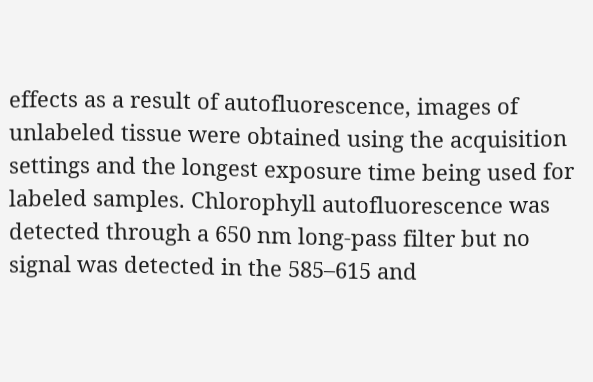effects as a result of autofluorescence, images of unlabeled tissue were obtained using the acquisition settings and the longest exposure time being used for labeled samples. Chlorophyll autofluorescence was detected through a 650 nm long-pass filter but no signal was detected in the 585–615 and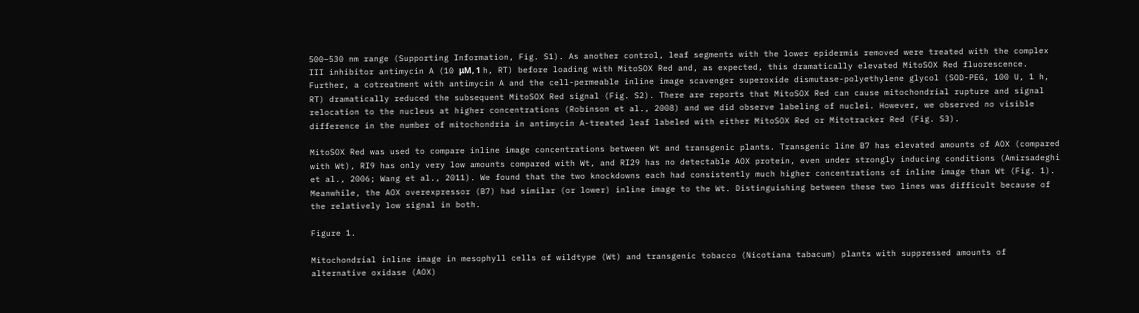500–530 nm range (Supporting Information, Fig. S1). As another control, leaf segments with the lower epidermis removed were treated with the complex III inhibitor antimycin A (10 μM, 1 h, RT) before loading with MitoSOX Red and, as expected, this dramatically elevated MitoSOX Red fluorescence. Further, a cotreatment with antimycin A and the cell-permeable inline image scavenger superoxide dismutase-polyethylene glycol (SOD-PEG, 100 U, 1 h, RT) dramatically reduced the subsequent MitoSOX Red signal (Fig. S2). There are reports that MitoSOX Red can cause mitochondrial rupture and signal relocation to the nucleus at higher concentrations (Robinson et al., 2008) and we did observe labeling of nuclei. However, we observed no visible difference in the number of mitochondria in antimycin A-treated leaf labeled with either MitoSOX Red or Mitotracker Red (Fig. S3).

MitoSOX Red was used to compare inline image concentrations between Wt and transgenic plants. Transgenic line B7 has elevated amounts of AOX (compared with Wt), RI9 has only very low amounts compared with Wt, and RI29 has no detectable AOX protein, even under strongly inducing conditions (Amirsadeghi et al., 2006; Wang et al., 2011). We found that the two knockdowns each had consistently much higher concentrations of inline image than Wt (Fig. 1). Meanwhile, the AOX overexpressor (B7) had similar (or lower) inline image to the Wt. Distinguishing between these two lines was difficult because of the relatively low signal in both.

Figure 1.

Mitochondrial inline image in mesophyll cells of wildtype (Wt) and transgenic tobacco (Nicotiana tabacum) plants with suppressed amounts of alternative oxidase (AOX)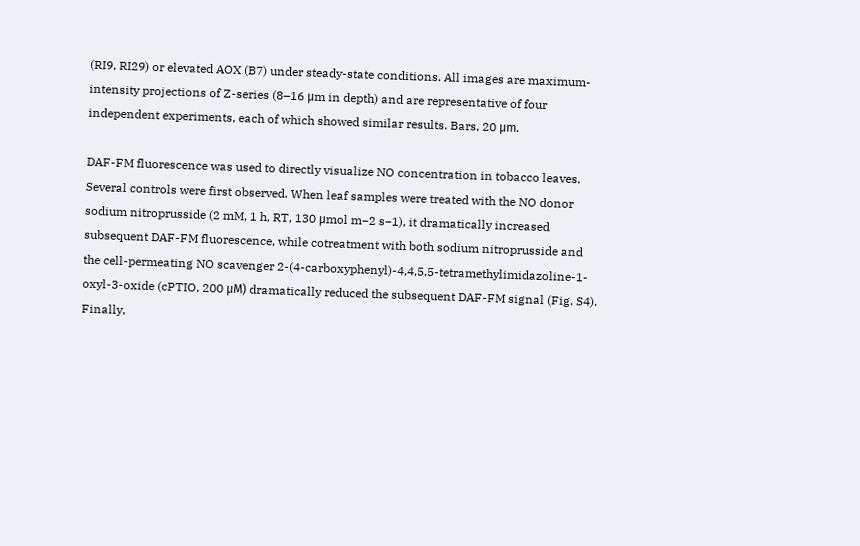(RI9, RI29) or elevated AOX (B7) under steady-state conditions. All images are maximum-intensity projections of Z-series (8–16 μm in depth) and are representative of four independent experiments, each of which showed similar results. Bars, 20 μm.

DAF-FM fluorescence was used to directly visualize NO concentration in tobacco leaves. Several controls were first observed. When leaf samples were treated with the NO donor sodium nitroprusside (2 mM, 1 h, RT, 130 μmol m−2 s−1), it dramatically increased subsequent DAF-FM fluorescence, while cotreatment with both sodium nitroprusside and the cell-permeating NO scavenger 2-(4-carboxyphenyl)-4,4,5,5-tetramethylimidazoline-1-oxyl-3-oxide (cPTIO, 200 μM) dramatically reduced the subsequent DAF-FM signal (Fig. S4). Finally,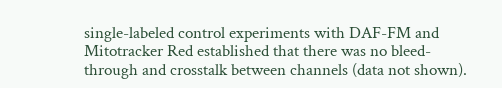single-labeled control experiments with DAF-FM and Mitotracker Red established that there was no bleed-through and crosstalk between channels (data not shown).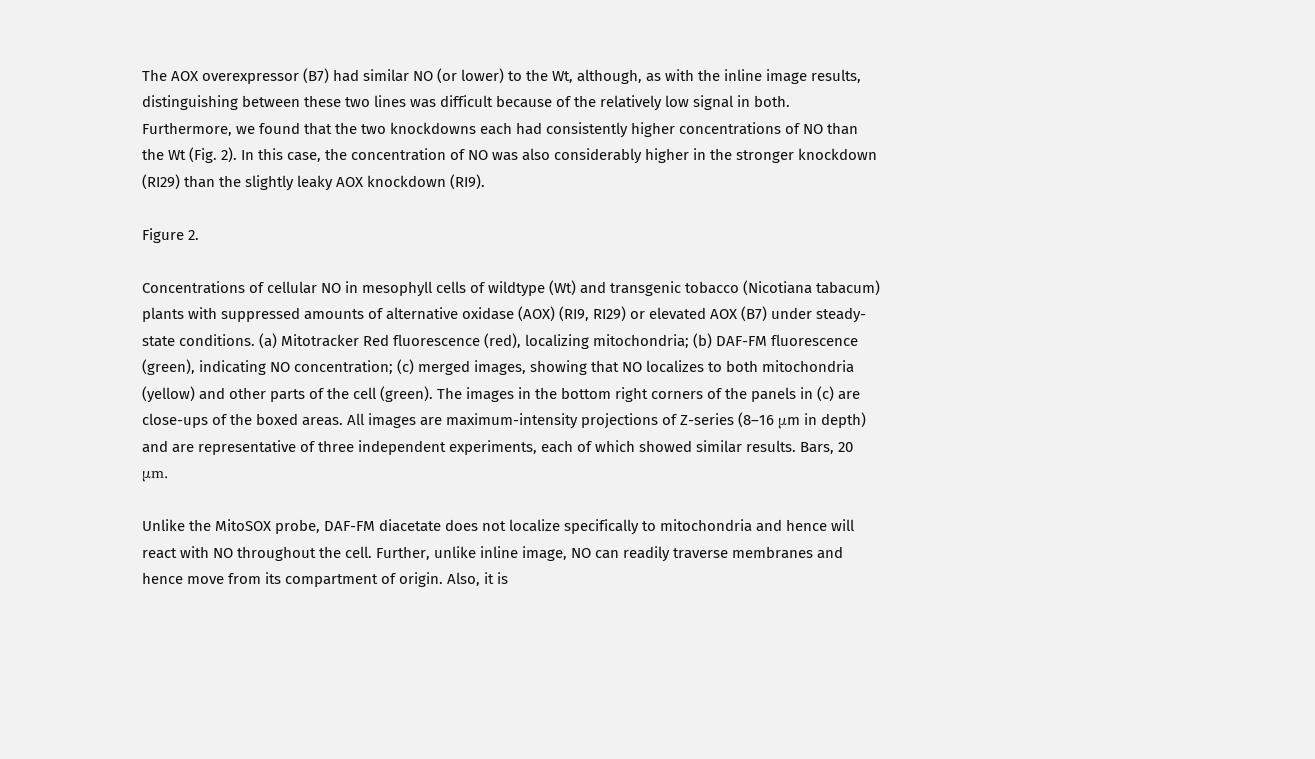The AOX overexpressor (B7) had similar NO (or lower) to the Wt, although, as with the inline image results, distinguishing between these two lines was difficult because of the relatively low signal in both. Furthermore, we found that the two knockdowns each had consistently higher concentrations of NO than the Wt (Fig. 2). In this case, the concentration of NO was also considerably higher in the stronger knockdown (RI29) than the slightly leaky AOX knockdown (RI9).

Figure 2.

Concentrations of cellular NO in mesophyll cells of wildtype (Wt) and transgenic tobacco (Nicotiana tabacum) plants with suppressed amounts of alternative oxidase (AOX) (RI9, RI29) or elevated AOX (B7) under steady-state conditions. (a) Mitotracker Red fluorescence (red), localizing mitochondria; (b) DAF-FM fluorescence (green), indicating NO concentration; (c) merged images, showing that NO localizes to both mitochondria (yellow) and other parts of the cell (green). The images in the bottom right corners of the panels in (c) are close-ups of the boxed areas. All images are maximum-intensity projections of Z-series (8–16 μm in depth) and are representative of three independent experiments, each of which showed similar results. Bars, 20 μm.

Unlike the MitoSOX probe, DAF-FM diacetate does not localize specifically to mitochondria and hence will react with NO throughout the cell. Further, unlike inline image, NO can readily traverse membranes and hence move from its compartment of origin. Also, it is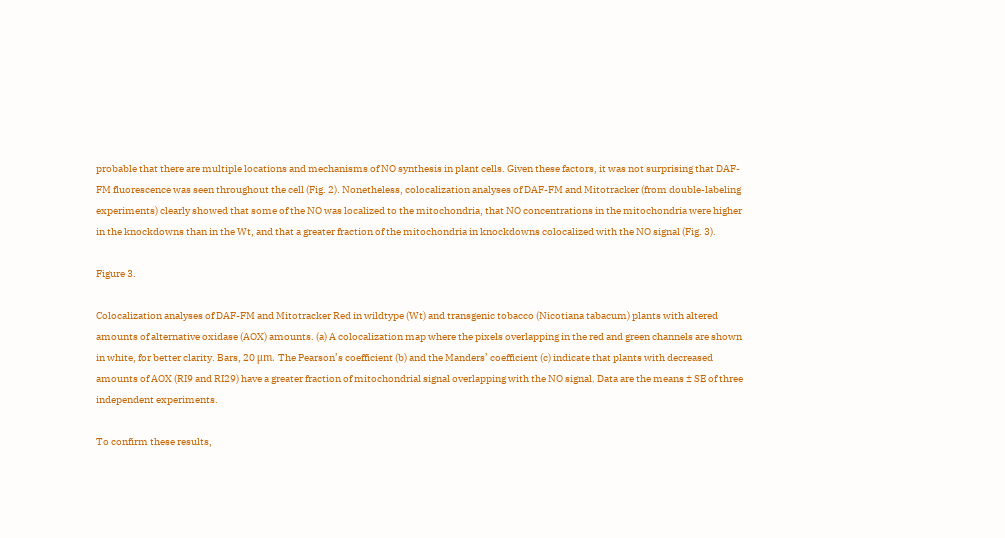probable that there are multiple locations and mechanisms of NO synthesis in plant cells. Given these factors, it was not surprising that DAF-FM fluorescence was seen throughout the cell (Fig. 2). Nonetheless, colocalization analyses of DAF-FM and Mitotracker (from double-labeling experiments) clearly showed that some of the NO was localized to the mitochondria, that NO concentrations in the mitochondria were higher in the knockdowns than in the Wt, and that a greater fraction of the mitochondria in knockdowns colocalized with the NO signal (Fig. 3).

Figure 3.

Colocalization analyses of DAF-FM and Mitotracker Red in wildtype (Wt) and transgenic tobacco (Nicotiana tabacum) plants with altered amounts of alternative oxidase (AOX) amounts. (a) A colocalization map where the pixels overlapping in the red and green channels are shown in white, for better clarity. Bars, 20 μm. The Pearson’s coefficient (b) and the Manders’ coefficient (c) indicate that plants with decreased amounts of AOX (RI9 and RI29) have a greater fraction of mitochondrial signal overlapping with the NO signal. Data are the means ± SE of three independent experiments.

To confirm these results,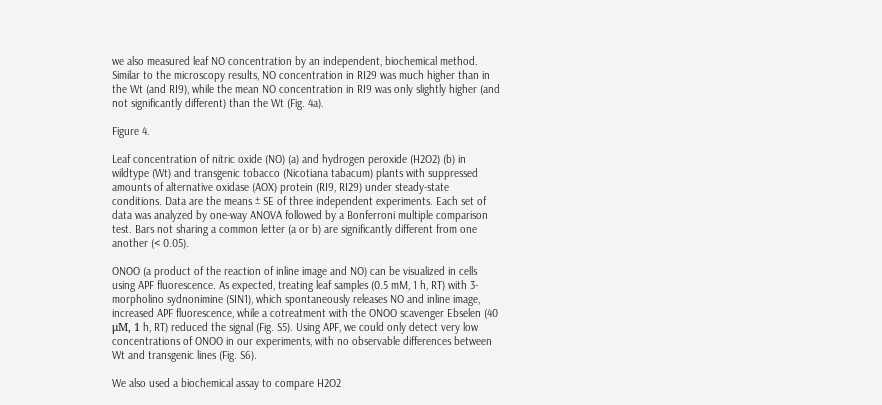we also measured leaf NO concentration by an independent, biochemical method. Similar to the microscopy results, NO concentration in RI29 was much higher than in the Wt (and RI9), while the mean NO concentration in RI9 was only slightly higher (and not significantly different) than the Wt (Fig. 4a).

Figure 4.

Leaf concentration of nitric oxide (NO) (a) and hydrogen peroxide (H2O2) (b) in wildtype (Wt) and transgenic tobacco (Nicotiana tabacum) plants with suppressed amounts of alternative oxidase (AOX) protein (RI9, RI29) under steady-state conditions. Data are the means ± SE of three independent experiments. Each set of data was analyzed by one-way ANOVA followed by a Bonferroni multiple comparison test. Bars not sharing a common letter (a or b) are significantly different from one another (< 0.05).

ONOO (a product of the reaction of inline image and NO) can be visualized in cells using APF fluorescence. As expected, treating leaf samples (0.5 mM, 1 h, RT) with 3-morpholino sydnonimine (SIN1), which spontaneously releases NO and inline image, increased APF fluorescence, while a cotreatment with the ONOO scavenger Ebselen (40 μM, 1 h, RT) reduced the signal (Fig. S5). Using APF, we could only detect very low concentrations of ONOO in our experiments, with no observable differences between Wt and transgenic lines (Fig. S6).

We also used a biochemical assay to compare H2O2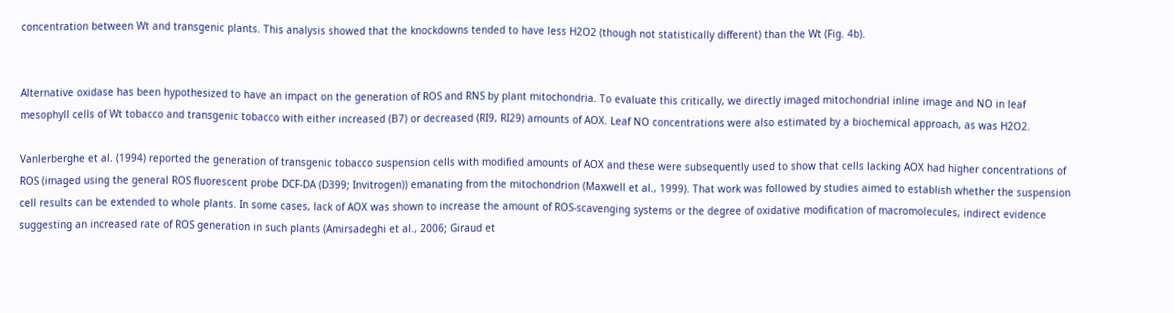concentration between Wt and transgenic plants. This analysis showed that the knockdowns tended to have less H2O2 (though not statistically different) than the Wt (Fig. 4b).


Alternative oxidase has been hypothesized to have an impact on the generation of ROS and RNS by plant mitochondria. To evaluate this critically, we directly imaged mitochondrial inline image and NO in leaf mesophyll cells of Wt tobacco and transgenic tobacco with either increased (B7) or decreased (RI9, RI29) amounts of AOX. Leaf NO concentrations were also estimated by a biochemical approach, as was H2O2.

Vanlerberghe et al. (1994) reported the generation of transgenic tobacco suspension cells with modified amounts of AOX and these were subsequently used to show that cells lacking AOX had higher concentrations of ROS (imaged using the general ROS fluorescent probe DCF-DA (D399; Invitrogen)) emanating from the mitochondrion (Maxwell et al., 1999). That work was followed by studies aimed to establish whether the suspension cell results can be extended to whole plants. In some cases, lack of AOX was shown to increase the amount of ROS-scavenging systems or the degree of oxidative modification of macromolecules, indirect evidence suggesting an increased rate of ROS generation in such plants (Amirsadeghi et al., 2006; Giraud et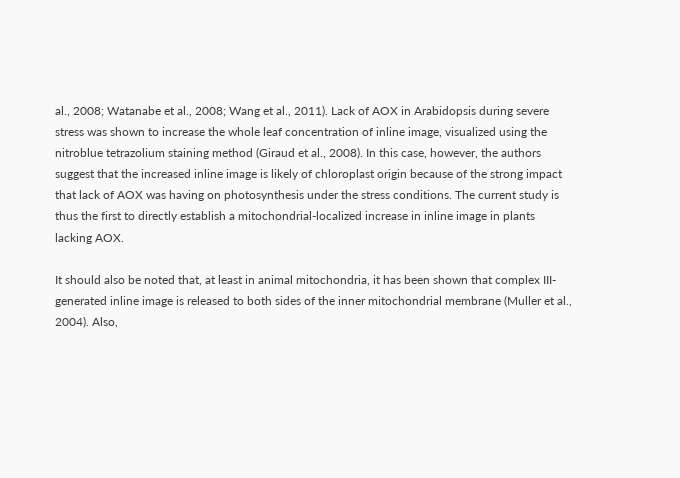al., 2008; Watanabe et al., 2008; Wang et al., 2011). Lack of AOX in Arabidopsis during severe stress was shown to increase the whole leaf concentration of inline image, visualized using the nitroblue tetrazolium staining method (Giraud et al., 2008). In this case, however, the authors suggest that the increased inline image is likely of chloroplast origin because of the strong impact that lack of AOX was having on photosynthesis under the stress conditions. The current study is thus the first to directly establish a mitochondrial-localized increase in inline image in plants lacking AOX.

It should also be noted that, at least in animal mitochondria, it has been shown that complex III-generated inline image is released to both sides of the inner mitochondrial membrane (Muller et al., 2004). Also,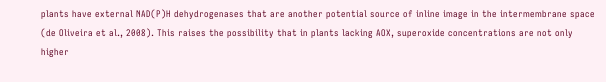plants have external NAD(P)H dehydrogenases that are another potential source of inline image in the intermembrane space (de Oliveira et al., 2008). This raises the possibility that in plants lacking AOX, superoxide concentrations are not only higher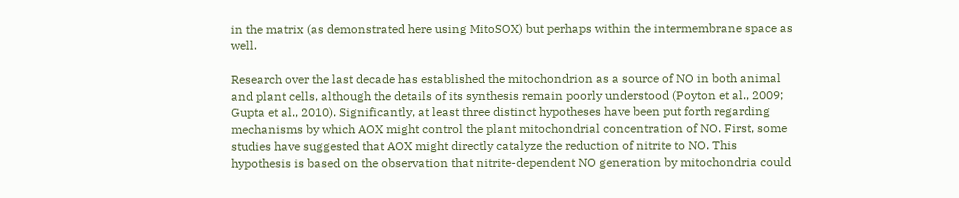in the matrix (as demonstrated here using MitoSOX) but perhaps within the intermembrane space as well.

Research over the last decade has established the mitochondrion as a source of NO in both animal and plant cells, although the details of its synthesis remain poorly understood (Poyton et al., 2009; Gupta et al., 2010). Significantly, at least three distinct hypotheses have been put forth regarding mechanisms by which AOX might control the plant mitochondrial concentration of NO. First, some studies have suggested that AOX might directly catalyze the reduction of nitrite to NO. This hypothesis is based on the observation that nitrite-dependent NO generation by mitochondria could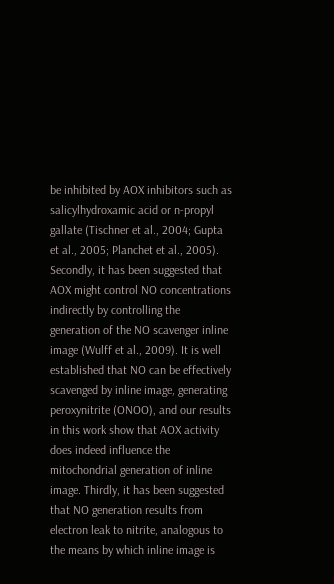be inhibited by AOX inhibitors such as salicylhydroxamic acid or n-propyl gallate (Tischner et al., 2004; Gupta et al., 2005; Planchet et al., 2005). Secondly, it has been suggested that AOX might control NO concentrations indirectly by controlling the generation of the NO scavenger inline image (Wulff et al., 2009). It is well established that NO can be effectively scavenged by inline image, generating peroxynitrite (ONOO), and our results in this work show that AOX activity does indeed influence the mitochondrial generation of inline image. Thirdly, it has been suggested that NO generation results from electron leak to nitrite, analogous to the means by which inline image is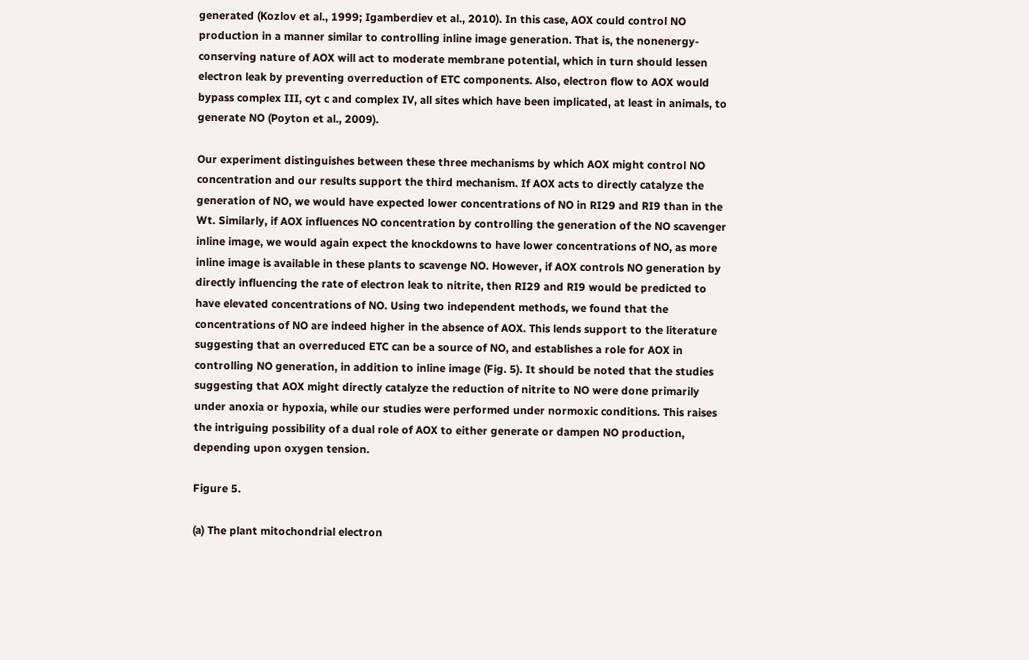generated (Kozlov et al., 1999; Igamberdiev et al., 2010). In this case, AOX could control NO production in a manner similar to controlling inline image generation. That is, the nonenergy-conserving nature of AOX will act to moderate membrane potential, which in turn should lessen electron leak by preventing overreduction of ETC components. Also, electron flow to AOX would bypass complex III, cyt c and complex IV, all sites which have been implicated, at least in animals, to generate NO (Poyton et al., 2009).

Our experiment distinguishes between these three mechanisms by which AOX might control NO concentration and our results support the third mechanism. If AOX acts to directly catalyze the generation of NO, we would have expected lower concentrations of NO in RI29 and RI9 than in the Wt. Similarly, if AOX influences NO concentration by controlling the generation of the NO scavenger inline image, we would again expect the knockdowns to have lower concentrations of NO, as more inline image is available in these plants to scavenge NO. However, if AOX controls NO generation by directly influencing the rate of electron leak to nitrite, then RI29 and RI9 would be predicted to have elevated concentrations of NO. Using two independent methods, we found that the concentrations of NO are indeed higher in the absence of AOX. This lends support to the literature suggesting that an overreduced ETC can be a source of NO, and establishes a role for AOX in controlling NO generation, in addition to inline image (Fig. 5). It should be noted that the studies suggesting that AOX might directly catalyze the reduction of nitrite to NO were done primarily under anoxia or hypoxia, while our studies were performed under normoxic conditions. This raises the intriguing possibility of a dual role of AOX to either generate or dampen NO production, depending upon oxygen tension.

Figure 5.

(a) The plant mitochondrial electron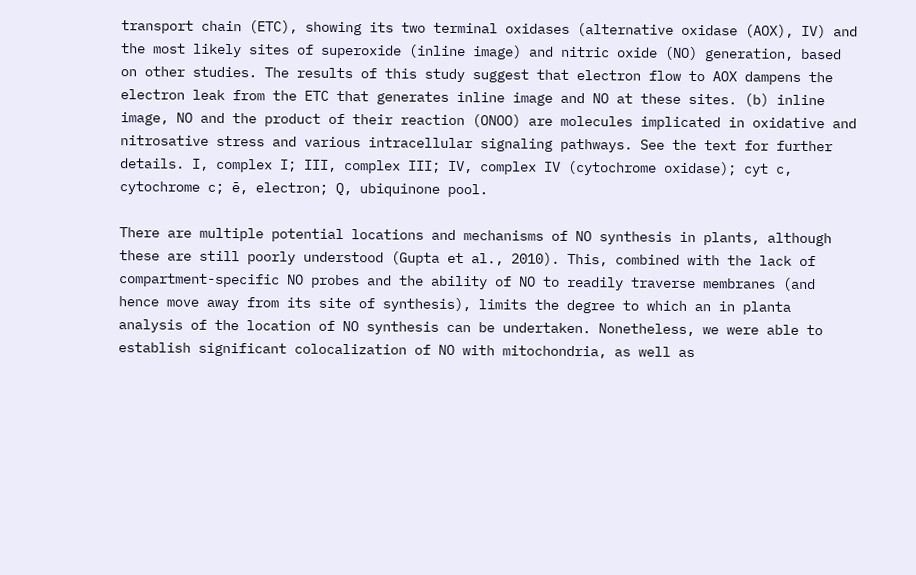transport chain (ETC), showing its two terminal oxidases (alternative oxidase (AOX), IV) and the most likely sites of superoxide (inline image) and nitric oxide (NO) generation, based on other studies. The results of this study suggest that electron flow to AOX dampens the electron leak from the ETC that generates inline image and NO at these sites. (b) inline image, NO and the product of their reaction (ONOO) are molecules implicated in oxidative and nitrosative stress and various intracellular signaling pathways. See the text for further details. I, complex I; III, complex III; IV, complex IV (cytochrome oxidase); cyt c, cytochrome c; ē, electron; Q, ubiquinone pool.

There are multiple potential locations and mechanisms of NO synthesis in plants, although these are still poorly understood (Gupta et al., 2010). This, combined with the lack of compartment-specific NO probes and the ability of NO to readily traverse membranes (and hence move away from its site of synthesis), limits the degree to which an in planta analysis of the location of NO synthesis can be undertaken. Nonetheless, we were able to establish significant colocalization of NO with mitochondria, as well as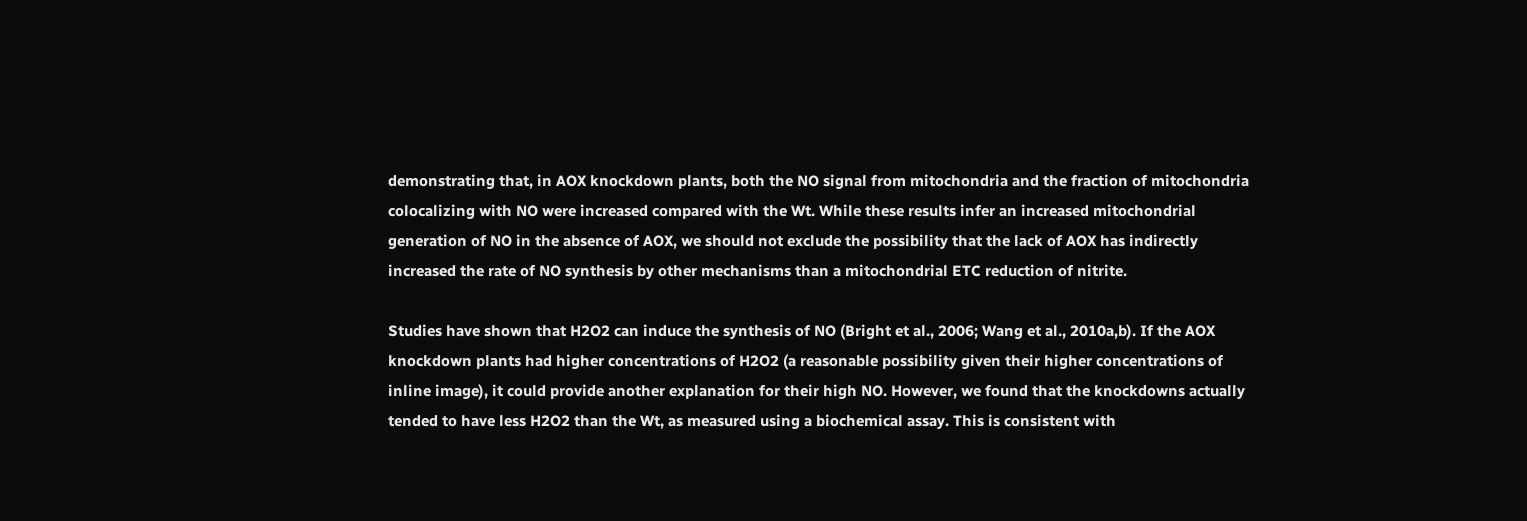demonstrating that, in AOX knockdown plants, both the NO signal from mitochondria and the fraction of mitochondria colocalizing with NO were increased compared with the Wt. While these results infer an increased mitochondrial generation of NO in the absence of AOX, we should not exclude the possibility that the lack of AOX has indirectly increased the rate of NO synthesis by other mechanisms than a mitochondrial ETC reduction of nitrite.

Studies have shown that H2O2 can induce the synthesis of NO (Bright et al., 2006; Wang et al., 2010a,b). If the AOX knockdown plants had higher concentrations of H2O2 (a reasonable possibility given their higher concentrations of inline image), it could provide another explanation for their high NO. However, we found that the knockdowns actually tended to have less H2O2 than the Wt, as measured using a biochemical assay. This is consistent with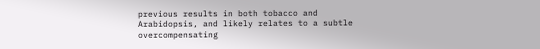previous results in both tobacco and Arabidopsis, and likely relates to a subtle overcompensating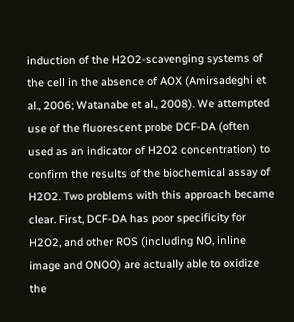induction of the H2O2-scavenging systems of the cell in the absence of AOX (Amirsadeghi et al., 2006; Watanabe et al., 2008). We attempted use of the fluorescent probe DCF-DA (often used as an indicator of H2O2 concentration) to confirm the results of the biochemical assay of H2O2. Two problems with this approach became clear. First, DCF-DA has poor specificity for H2O2, and other ROS (including NO, inline image and ONOO) are actually able to oxidize the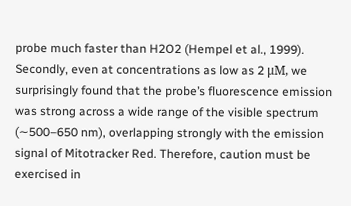probe much faster than H2O2 (Hempel et al., 1999). Secondly, even at concentrations as low as 2 μM, we surprisingly found that the probe’s fluorescence emission was strong across a wide range of the visible spectrum (∼500–650 nm), overlapping strongly with the emission signal of Mitotracker Red. Therefore, caution must be exercised in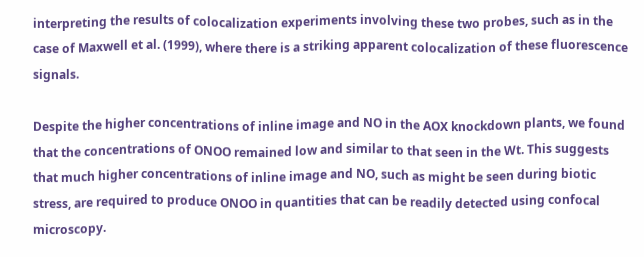interpreting the results of colocalization experiments involving these two probes, such as in the case of Maxwell et al. (1999), where there is a striking apparent colocalization of these fluorescence signals.

Despite the higher concentrations of inline image and NO in the AOX knockdown plants, we found that the concentrations of ONOO remained low and similar to that seen in the Wt. This suggests that much higher concentrations of inline image and NO, such as might be seen during biotic stress, are required to produce ONOO in quantities that can be readily detected using confocal microscopy.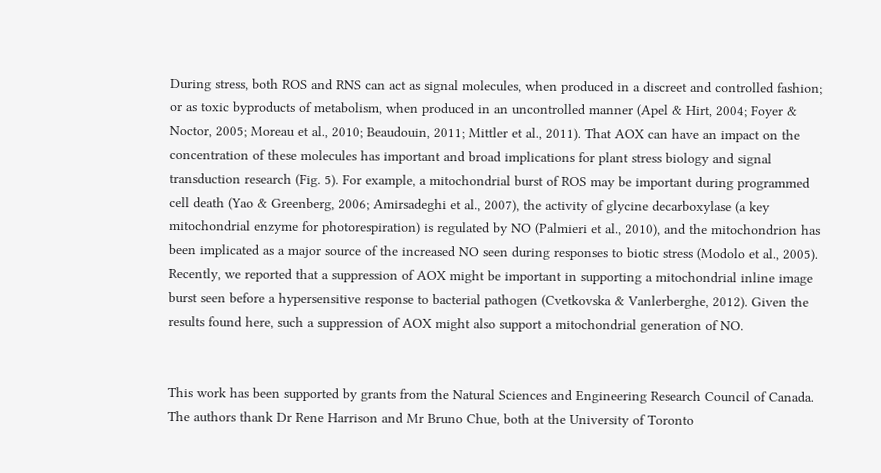During stress, both ROS and RNS can act as signal molecules, when produced in a discreet and controlled fashion; or as toxic byproducts of metabolism, when produced in an uncontrolled manner (Apel & Hirt, 2004; Foyer & Noctor, 2005; Moreau et al., 2010; Beaudouin, 2011; Mittler et al., 2011). That AOX can have an impact on the concentration of these molecules has important and broad implications for plant stress biology and signal transduction research (Fig. 5). For example, a mitochondrial burst of ROS may be important during programmed cell death (Yao & Greenberg, 2006; Amirsadeghi et al., 2007), the activity of glycine decarboxylase (a key mitochondrial enzyme for photorespiration) is regulated by NO (Palmieri et al., 2010), and the mitochondrion has been implicated as a major source of the increased NO seen during responses to biotic stress (Modolo et al., 2005). Recently, we reported that a suppression of AOX might be important in supporting a mitochondrial inline image burst seen before a hypersensitive response to bacterial pathogen (Cvetkovska & Vanlerberghe, 2012). Given the results found here, such a suppression of AOX might also support a mitochondrial generation of NO.


This work has been supported by grants from the Natural Sciences and Engineering Research Council of Canada. The authors thank Dr Rene Harrison and Mr Bruno Chue, both at the University of Toronto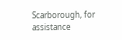Scarborough, for assistance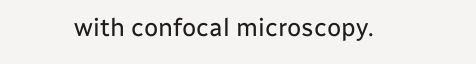with confocal microscopy.